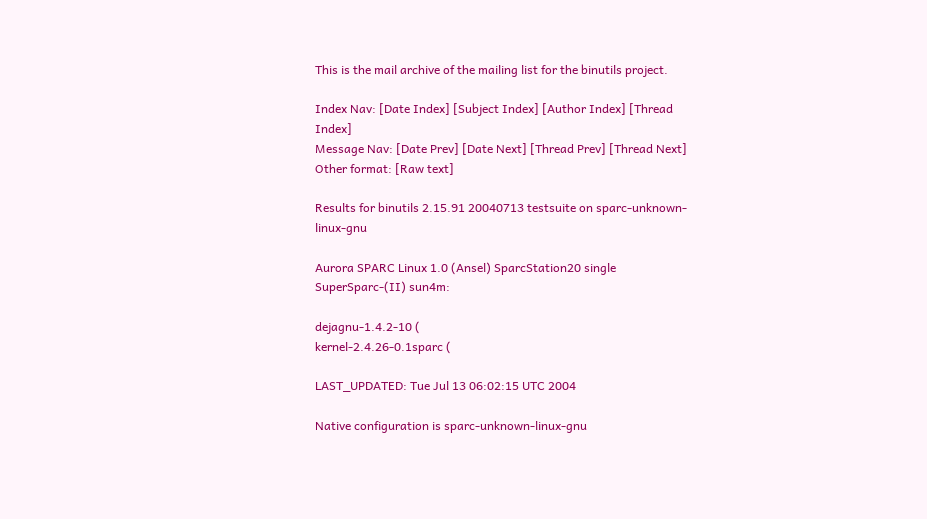This is the mail archive of the mailing list for the binutils project.

Index Nav: [Date Index] [Subject Index] [Author Index] [Thread Index]
Message Nav: [Date Prev] [Date Next] [Thread Prev] [Thread Next]
Other format: [Raw text]

Results for binutils 2.15.91 20040713 testsuite on sparc-unknown-linux-gnu

Aurora SPARC Linux 1.0 (Ansel) SparcStation20 single SuperSparc-(II) sun4m:

dejagnu-1.4.2-10 (
kernel-2.4.26-0.1sparc (

LAST_UPDATED: Tue Jul 13 06:02:15 UTC 2004

Native configuration is sparc-unknown-linux-gnu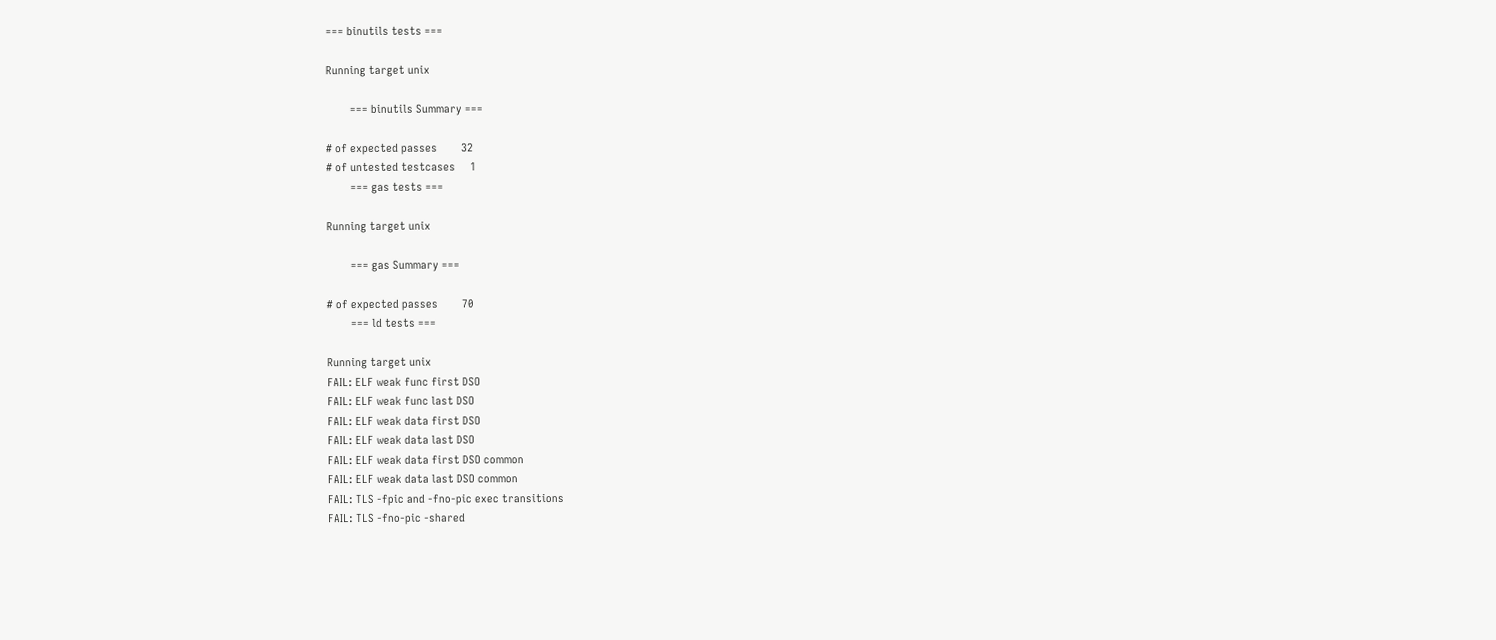=== binutils tests ===

Running target unix

        === binutils Summary ===

# of expected passes        32
# of untested testcases     1
        === gas tests ===

Running target unix

        === gas Summary ===

# of expected passes        70
        === ld tests ===

Running target unix
FAIL: ELF weak func first DSO
FAIL: ELF weak func last DSO
FAIL: ELF weak data first DSO
FAIL: ELF weak data last DSO
FAIL: ELF weak data first DSO common
FAIL: ELF weak data last DSO common
FAIL: TLS -fpic and -fno-pic exec transitions
FAIL: TLS -fno-pic -shared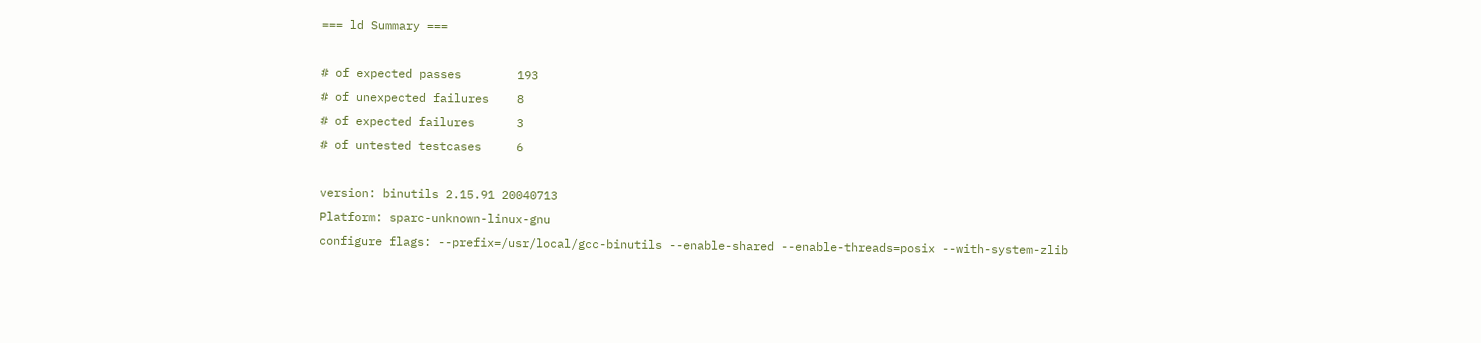=== ld Summary ===

# of expected passes        193
# of unexpected failures    8
# of expected failures      3
# of untested testcases     6

version: binutils 2.15.91 20040713
Platform: sparc-unknown-linux-gnu
configure flags: --prefix=/usr/local/gcc-binutils --enable-shared --enable-threads=posix --with-system-zlib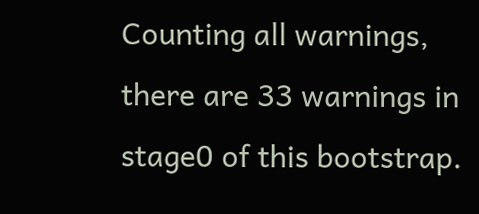Counting all warnings,
there are 33 warnings in stage0 of this bootstrap.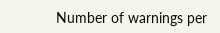Number of warnings per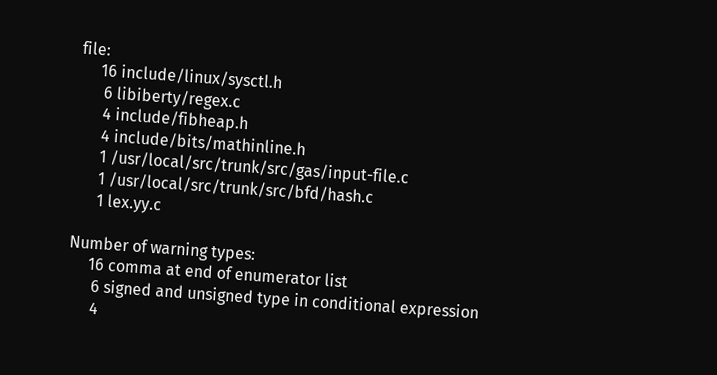file:
     16 include/linux/sysctl.h
      6 libiberty/regex.c
      4 include/fibheap.h
      4 include/bits/mathinline.h
      1 /usr/local/src/trunk/src/gas/input-file.c
      1 /usr/local/src/trunk/src/bfd/hash.c
      1 lex.yy.c

Number of warning types:
     16 comma at end of enumerator list
      6 signed and unsigned type in conditional expression
      4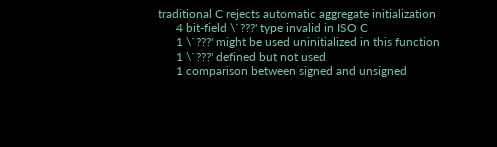traditional C rejects automatic aggregate initialization
      4 bit-field \`???' type invalid in ISO C
      1 \`???' might be used uninitialized in this function
      1 \`???' defined but not used
      1 comparison between signed and unsigned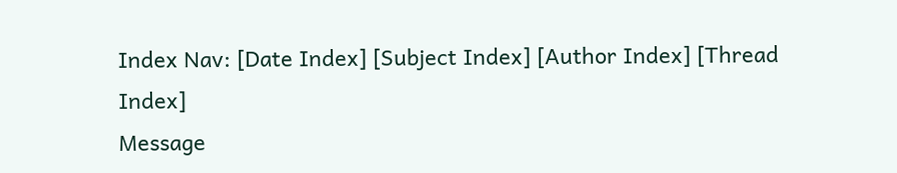Index Nav: [Date Index] [Subject Index] [Author Index] [Thread Index]
Message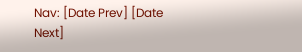Nav: [Date Prev] [Date Next]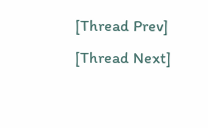[Thread Prev] [Thread Next]